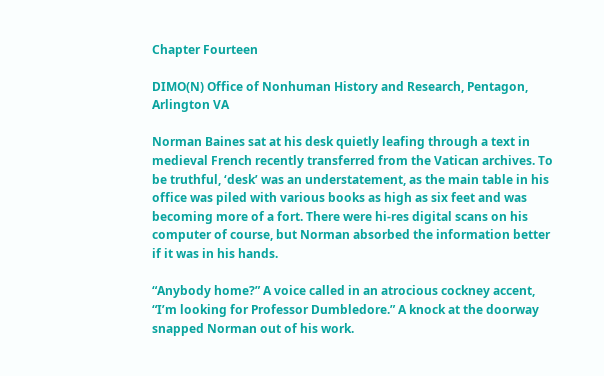Chapter Fourteen

DIMO(N) Office of Nonhuman History and Research, Pentagon, Arlington VA

Norman Baines sat at his desk quietly leafing through a text in medieval French recently transferred from the Vatican archives. To be truthful, ‘desk’ was an understatement, as the main table in his office was piled with various books as high as six feet and was becoming more of a fort. There were hi-res digital scans on his computer of course, but Norman absorbed the information better if it was in his hands.

“Anybody home?” A voice called in an atrocious cockney accent, “I’m looking for Professor Dumbledore.” A knock at the doorway snapped Norman out of his work.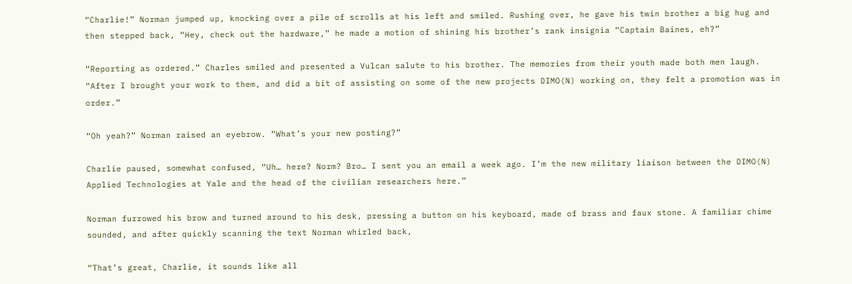“Charlie!” Norman jumped up, knocking over a pile of scrolls at his left and smiled. Rushing over, he gave his twin brother a big hug and then stepped back, “Hey, check out the hardware,” he made a motion of shining his brother’s rank insignia “Captain Baines, eh?”

“Reporting as ordered.” Charles smiled and presented a Vulcan salute to his brother. The memories from their youth made both men laugh. “After I brought your work to them, and did a bit of assisting on some of the new projects DIMO(N) working on, they felt a promotion was in order.”

“Oh yeah?” Norman raised an eyebrow. “What’s your new posting?”

Charlie paused, somewhat confused, “Uh… here? Norm? Bro… I sent you an email a week ago. I’m the new military liaison between the DIMO(N) Applied Technologies at Yale and the head of the civilian researchers here.”

Norman furrowed his brow and turned around to his desk, pressing a button on his keyboard, made of brass and faux stone. A familiar chime sounded, and after quickly scanning the text Norman whirled back,

“That’s great, Charlie, it sounds like all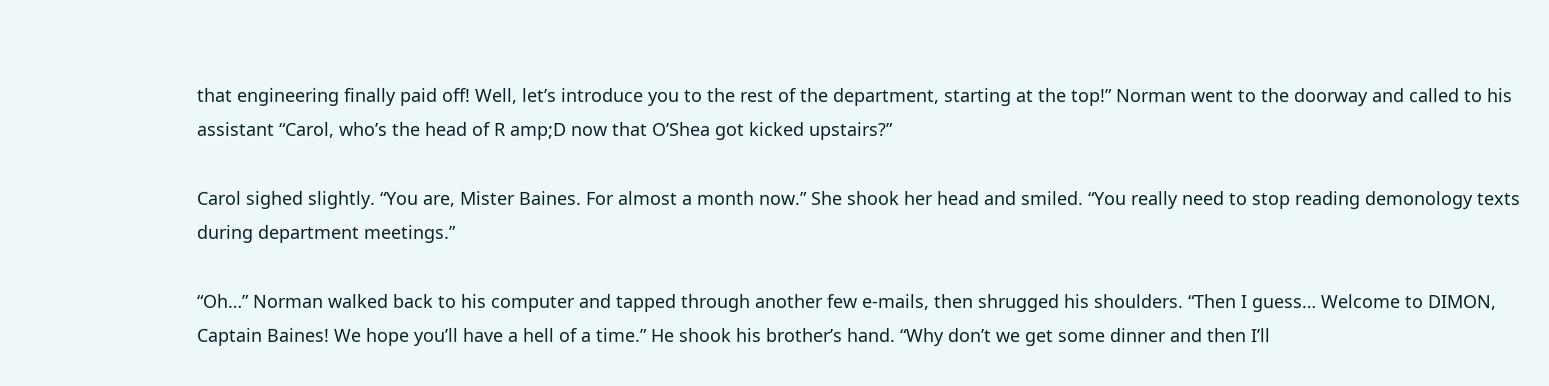that engineering finally paid off! Well, let’s introduce you to the rest of the department, starting at the top!” Norman went to the doorway and called to his assistant “Carol, who’s the head of R amp;D now that O’Shea got kicked upstairs?”

Carol sighed slightly. “You are, Mister Baines. For almost a month now.” She shook her head and smiled. “You really need to stop reading demonology texts during department meetings.”

“Oh…” Norman walked back to his computer and tapped through another few e-mails, then shrugged his shoulders. “Then I guess… Welcome to DIMON, Captain Baines! We hope you’ll have a hell of a time.” He shook his brother’s hand. “Why don’t we get some dinner and then I’ll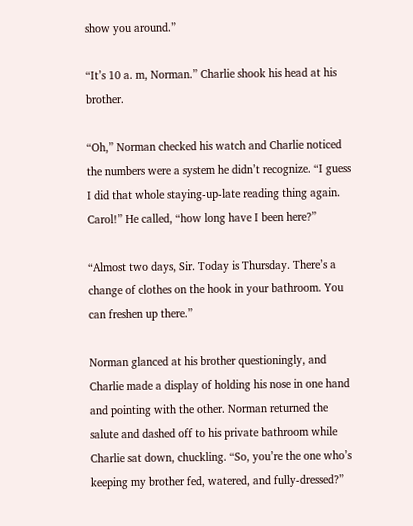show you around.”

“It’s 10 a. m, Norman.” Charlie shook his head at his brother.

“Oh,” Norman checked his watch and Charlie noticed the numbers were a system he didn’t recognize. “I guess I did that whole staying-up-late reading thing again. Carol!” He called, “how long have I been here?”

“Almost two days, Sir. Today is Thursday. There’s a change of clothes on the hook in your bathroom. You can freshen up there.”

Norman glanced at his brother questioningly, and Charlie made a display of holding his nose in one hand and pointing with the other. Norman returned the salute and dashed off to his private bathroom while Charlie sat down, chuckling. “So, you’re the one who’s keeping my brother fed, watered, and fully-dressed?”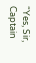“Yes, Sir, Captain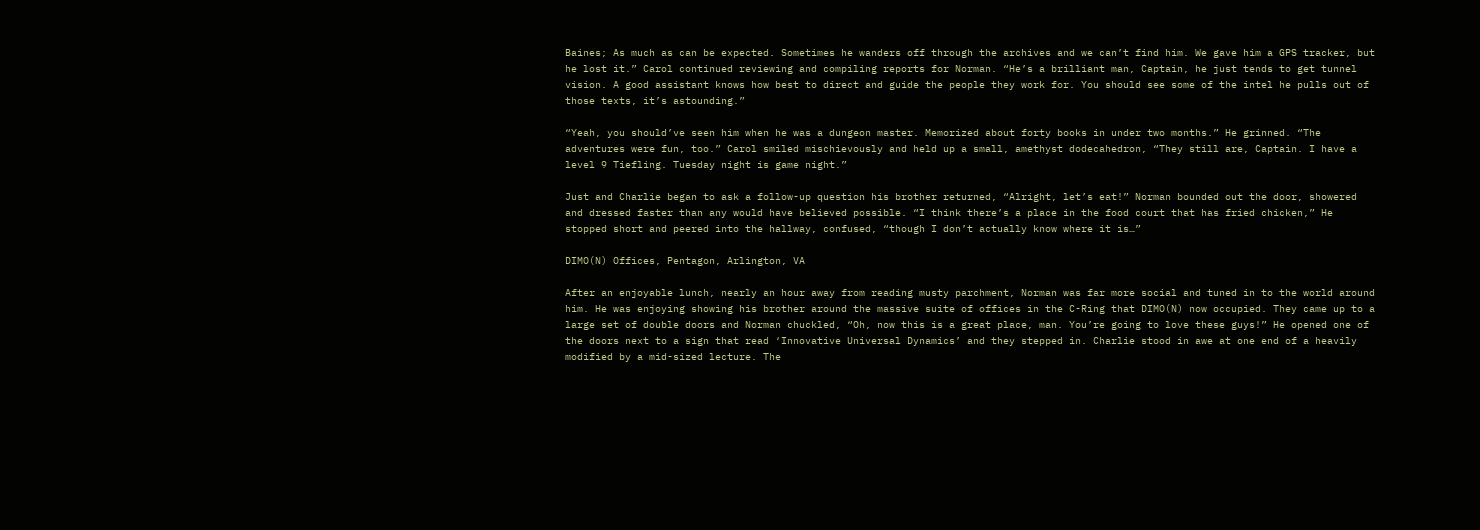Baines; As much as can be expected. Sometimes he wanders off through the archives and we can’t find him. We gave him a GPS tracker, but he lost it.” Carol continued reviewing and compiling reports for Norman. “He’s a brilliant man, Captain, he just tends to get tunnel vision. A good assistant knows how best to direct and guide the people they work for. You should see some of the intel he pulls out of those texts, it’s astounding.”

“Yeah, you should’ve seen him when he was a dungeon master. Memorized about forty books in under two months.” He grinned. “The adventures were fun, too.” Carol smiled mischievously and held up a small, amethyst dodecahedron, “They still are, Captain. I have a level 9 Tiefling. Tuesday night is game night.”

Just and Charlie began to ask a follow-up question his brother returned, “Alright, let’s eat!” Norman bounded out the door, showered and dressed faster than any would have believed possible. “I think there’s a place in the food court that has fried chicken,” He stopped short and peered into the hallway, confused, “though I don’t actually know where it is…”

DIMO(N) Offices, Pentagon, Arlington, VA

After an enjoyable lunch, nearly an hour away from reading musty parchment, Norman was far more social and tuned in to the world around him. He was enjoying showing his brother around the massive suite of offices in the C-Ring that DIMO(N) now occupied. They came up to a large set of double doors and Norman chuckled, “Oh, now this is a great place, man. You’re going to love these guys!” He opened one of the doors next to a sign that read ‘Innovative Universal Dynamics’ and they stepped in. Charlie stood in awe at one end of a heavily modified by a mid-sized lecture. The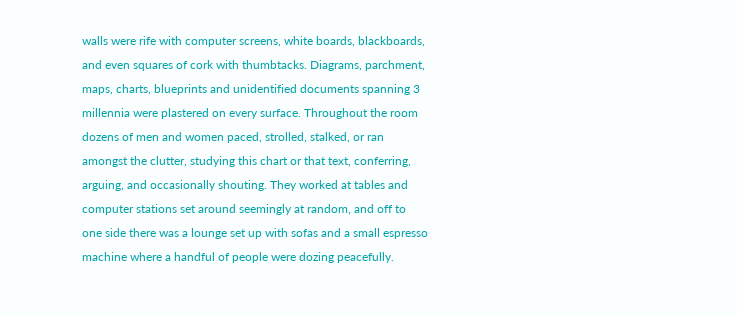walls were rife with computer screens, white boards, blackboards, and even squares of cork with thumbtacks. Diagrams, parchment, maps, charts, blueprints and unidentified documents spanning 3 millennia were plastered on every surface. Throughout the room dozens of men and women paced, strolled, stalked, or ran amongst the clutter, studying this chart or that text, conferring, arguing, and occasionally shouting. They worked at tables and computer stations set around seemingly at random, and off to one side there was a lounge set up with sofas and a small espresso machine where a handful of people were dozing peacefully.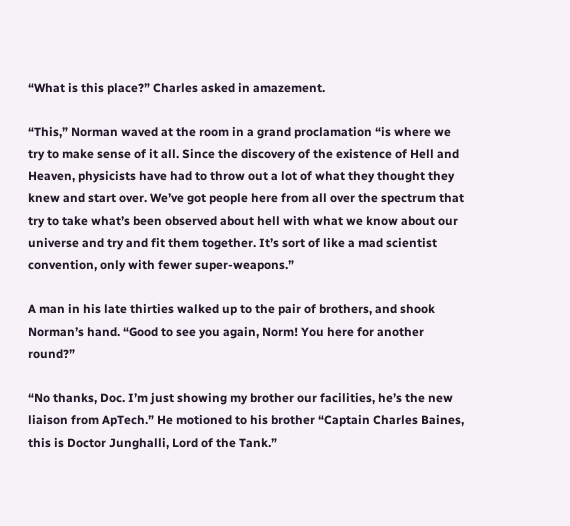“What is this place?” Charles asked in amazement.

“This,” Norman waved at the room in a grand proclamation “is where we try to make sense of it all. Since the discovery of the existence of Hell and Heaven, physicists have had to throw out a lot of what they thought they knew and start over. We’ve got people here from all over the spectrum that try to take what’s been observed about hell with what we know about our universe and try and fit them together. It’s sort of like a mad scientist convention, only with fewer super-weapons.”

A man in his late thirties walked up to the pair of brothers, and shook Norman’s hand. “Good to see you again, Norm! You here for another round?”

“No thanks, Doc. I’m just showing my brother our facilities, he’s the new liaison from ApTech.” He motioned to his brother “Captain Charles Baines, this is Doctor Junghalli, Lord of the Tank.”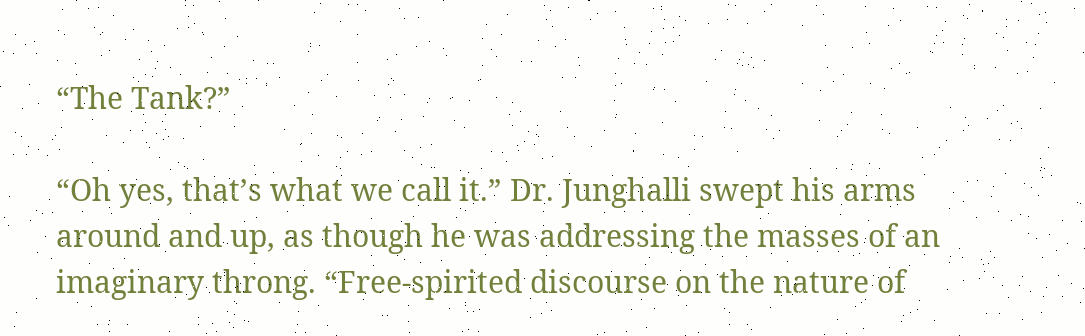“The Tank?”

“Oh yes, that’s what we call it.” Dr. Junghalli swept his arms around and up, as though he was addressing the masses of an imaginary throng. “Free-spirited discourse on the nature of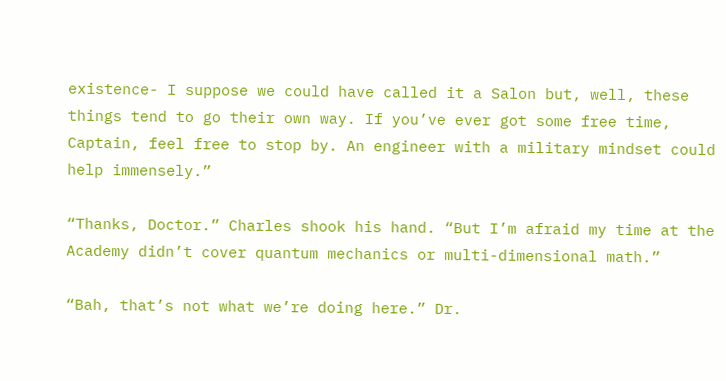existence- I suppose we could have called it a Salon but, well, these things tend to go their own way. If you’ve ever got some free time, Captain, feel free to stop by. An engineer with a military mindset could help immensely.”

“Thanks, Doctor.” Charles shook his hand. “But I’m afraid my time at the Academy didn’t cover quantum mechanics or multi-dimensional math.”

“Bah, that’s not what we’re doing here.” Dr.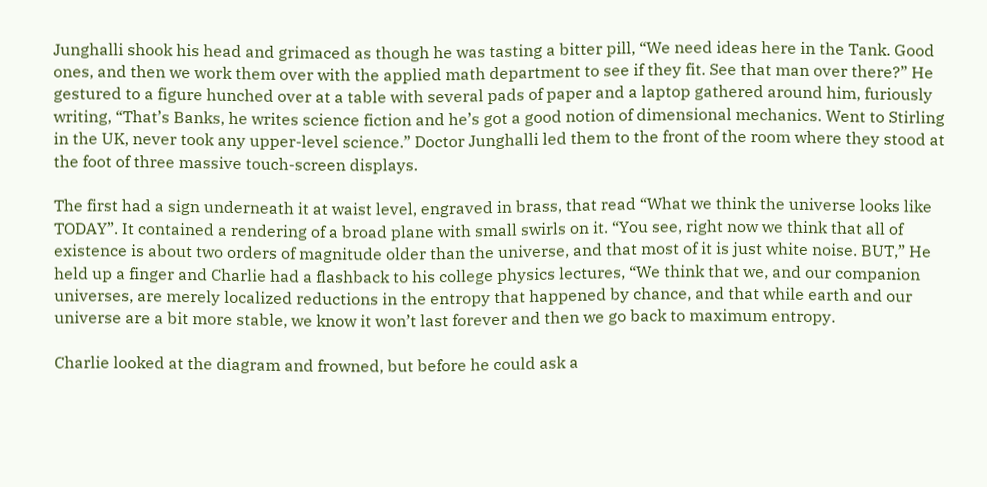Junghalli shook his head and grimaced as though he was tasting a bitter pill, “We need ideas here in the Tank. Good ones, and then we work them over with the applied math department to see if they fit. See that man over there?” He gestured to a figure hunched over at a table with several pads of paper and a laptop gathered around him, furiously writing, “That’s Banks, he writes science fiction and he’s got a good notion of dimensional mechanics. Went to Stirling in the UK, never took any upper-level science.” Doctor Junghalli led them to the front of the room where they stood at the foot of three massive touch-screen displays.

The first had a sign underneath it at waist level, engraved in brass, that read “What we think the universe looks like TODAY”. It contained a rendering of a broad plane with small swirls on it. “You see, right now we think that all of existence is about two orders of magnitude older than the universe, and that most of it is just white noise. BUT,” He held up a finger and Charlie had a flashback to his college physics lectures, “We think that we, and our companion universes, are merely localized reductions in the entropy that happened by chance, and that while earth and our universe are a bit more stable, we know it won’t last forever and then we go back to maximum entropy.

Charlie looked at the diagram and frowned, but before he could ask a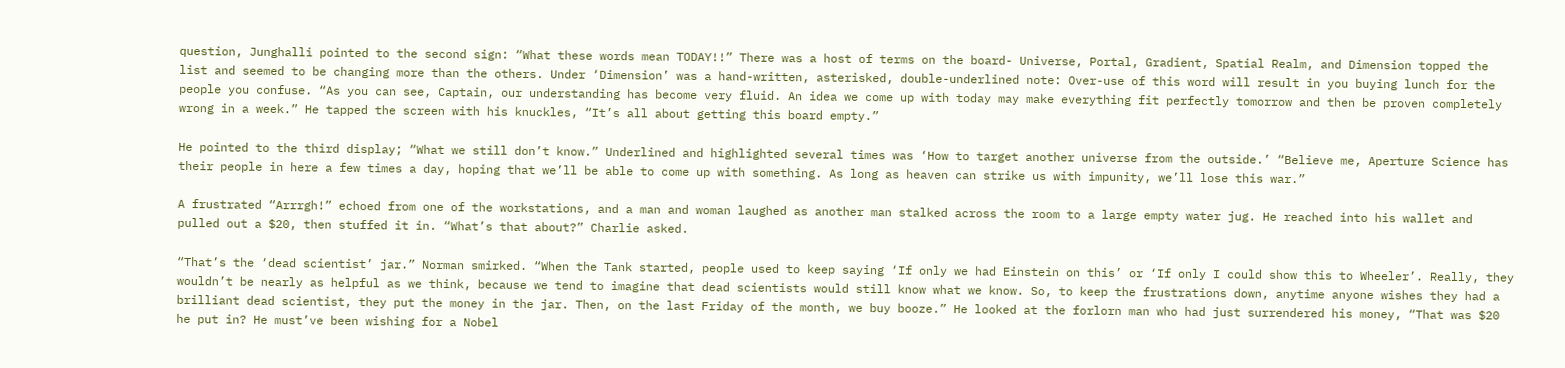question, Junghalli pointed to the second sign: “What these words mean TODAY!!” There was a host of terms on the board- Universe, Portal, Gradient, Spatial Realm, and Dimension topped the list and seemed to be changing more than the others. Under ‘Dimension’ was a hand-written, asterisked, double-underlined note: Over-use of this word will result in you buying lunch for the people you confuse. “As you can see, Captain, our understanding has become very fluid. An idea we come up with today may make everything fit perfectly tomorrow and then be proven completely wrong in a week.” He tapped the screen with his knuckles, “It’s all about getting this board empty.”

He pointed to the third display; “What we still don’t know.” Underlined and highlighted several times was ‘How to target another universe from the outside.’ “Believe me, Aperture Science has their people in here a few times a day, hoping that we’ll be able to come up with something. As long as heaven can strike us with impunity, we’ll lose this war.”

A frustrated “Arrrgh!” echoed from one of the workstations, and a man and woman laughed as another man stalked across the room to a large empty water jug. He reached into his wallet and pulled out a $20, then stuffed it in. “What’s that about?” Charlie asked.

“That’s the ‘dead scientist’ jar.” Norman smirked. “When the Tank started, people used to keep saying ‘If only we had Einstein on this’ or ‘If only I could show this to Wheeler’. Really, they wouldn’t be nearly as helpful as we think, because we tend to imagine that dead scientists would still know what we know. So, to keep the frustrations down, anytime anyone wishes they had a brilliant dead scientist, they put the money in the jar. Then, on the last Friday of the month, we buy booze.” He looked at the forlorn man who had just surrendered his money, “That was $20 he put in? He must’ve been wishing for a Nobel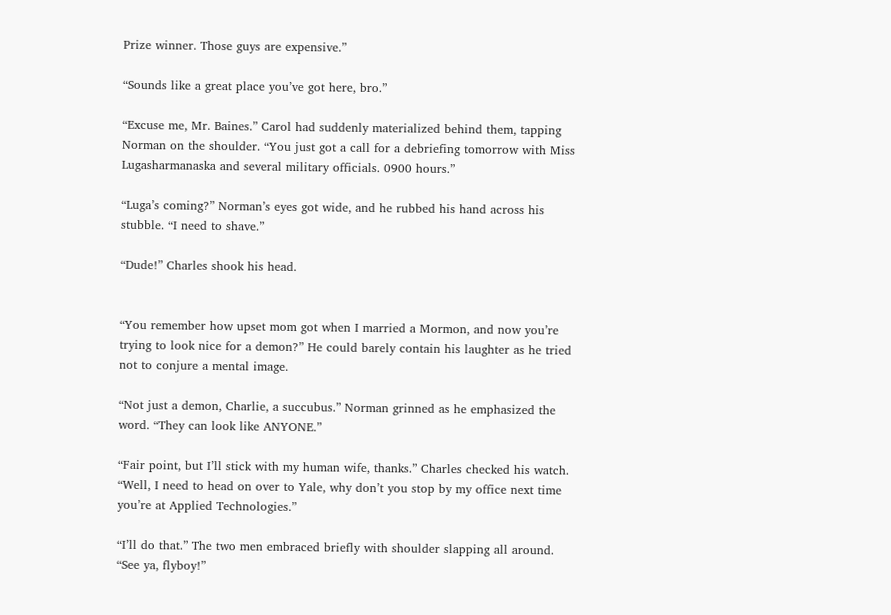Prize winner. Those guys are expensive.”

“Sounds like a great place you’ve got here, bro.”

“Excuse me, Mr. Baines.” Carol had suddenly materialized behind them, tapping Norman on the shoulder. “You just got a call for a debriefing tomorrow with Miss Lugasharmanaska and several military officials. 0900 hours.”

“Luga’s coming?” Norman’s eyes got wide, and he rubbed his hand across his stubble. “I need to shave.”

“Dude!” Charles shook his head.


“You remember how upset mom got when I married a Mormon, and now you’re trying to look nice for a demon?” He could barely contain his laughter as he tried not to conjure a mental image.

“Not just a demon, Charlie, a succubus.” Norman grinned as he emphasized the word. “They can look like ANYONE.”

“Fair point, but I’ll stick with my human wife, thanks.” Charles checked his watch. “Well, I need to head on over to Yale, why don’t you stop by my office next time you’re at Applied Technologies.”

“I’ll do that.” The two men embraced briefly with shoulder slapping all around. “See ya, flyboy!”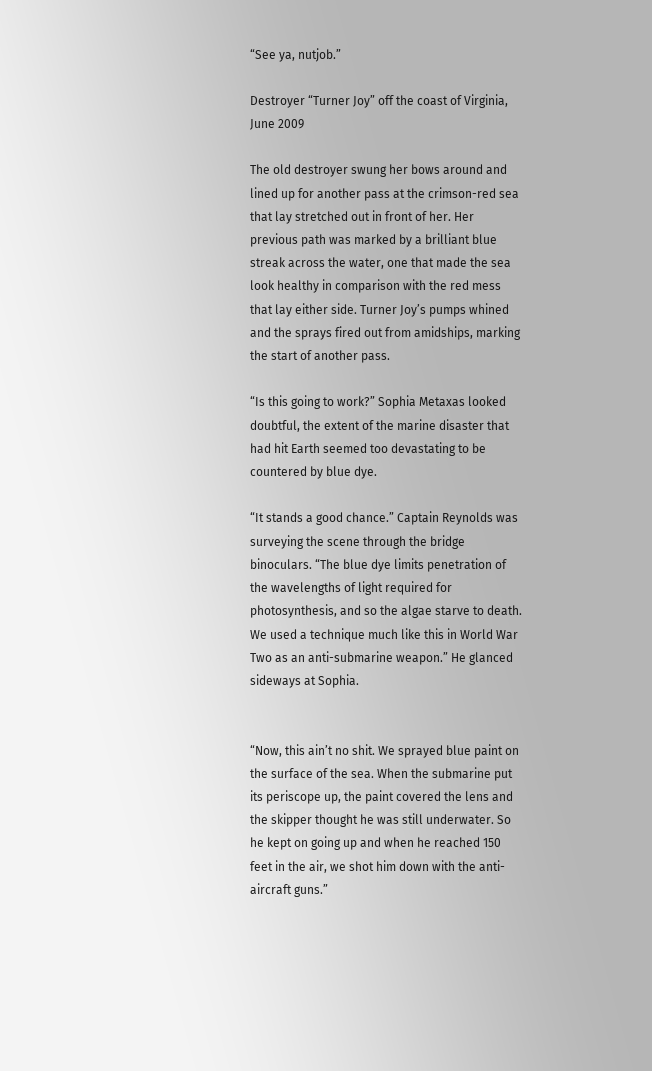“See ya, nutjob.”

Destroyer “Turner Joy” off the coast of Virginia, June 2009

The old destroyer swung her bows around and lined up for another pass at the crimson-red sea that lay stretched out in front of her. Her previous path was marked by a brilliant blue streak across the water, one that made the sea look healthy in comparison with the red mess that lay either side. Turner Joy’s pumps whined and the sprays fired out from amidships, marking the start of another pass.

“Is this going to work?” Sophia Metaxas looked doubtful, the extent of the marine disaster that had hit Earth seemed too devastating to be countered by blue dye.

“It stands a good chance.” Captain Reynolds was surveying the scene through the bridge binoculars. “The blue dye limits penetration of the wavelengths of light required for photosynthesis, and so the algae starve to death. We used a technique much like this in World War Two as an anti-submarine weapon.” He glanced sideways at Sophia.


“Now, this ain’t no shit. We sprayed blue paint on the surface of the sea. When the submarine put its periscope up, the paint covered the lens and the skipper thought he was still underwater. So he kept on going up and when he reached 150 feet in the air, we shot him down with the anti-aircraft guns.”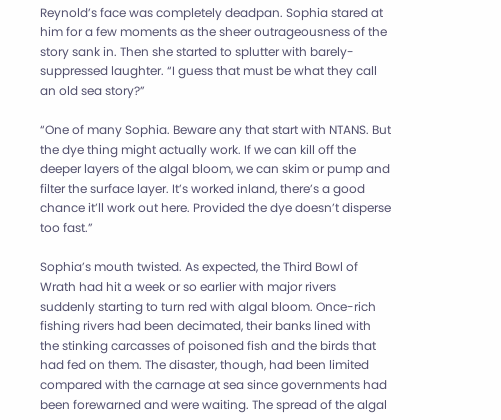Reynold’s face was completely deadpan. Sophia stared at him for a few moments as the sheer outrageousness of the story sank in. Then she started to splutter with barely-suppressed laughter. “I guess that must be what they call an old sea story?”

“One of many Sophia. Beware any that start with NTANS. But the dye thing might actually work. If we can kill off the deeper layers of the algal bloom, we can skim or pump and filter the surface layer. It’s worked inland, there’s a good chance it’ll work out here. Provided the dye doesn’t disperse too fast.”

Sophia’s mouth twisted. As expected, the Third Bowl of Wrath had hit a week or so earlier with major rivers suddenly starting to turn red with algal bloom. Once-rich fishing rivers had been decimated, their banks lined with the stinking carcasses of poisoned fish and the birds that had fed on them. The disaster, though, had been limited compared with the carnage at sea since governments had been forewarned and were waiting. The spread of the algal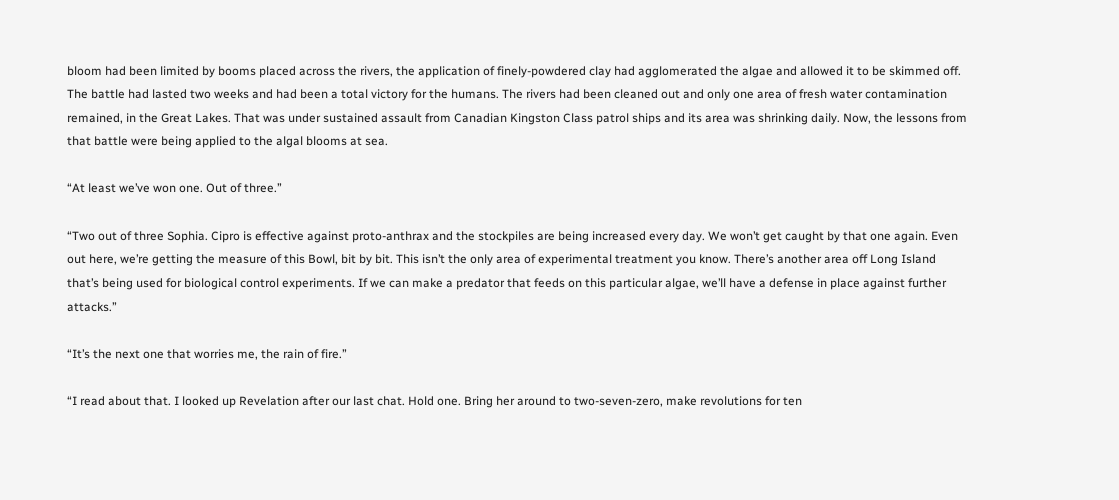bloom had been limited by booms placed across the rivers, the application of finely-powdered clay had agglomerated the algae and allowed it to be skimmed off. The battle had lasted two weeks and had been a total victory for the humans. The rivers had been cleaned out and only one area of fresh water contamination remained, in the Great Lakes. That was under sustained assault from Canadian Kingston Class patrol ships and its area was shrinking daily. Now, the lessons from that battle were being applied to the algal blooms at sea.

“At least we’ve won one. Out of three.”

“Two out of three Sophia. Cipro is effective against proto-anthrax and the stockpiles are being increased every day. We won’t get caught by that one again. Even out here, we’re getting the measure of this Bowl, bit by bit. This isn’t the only area of experimental treatment you know. There’s another area off Long Island that’s being used for biological control experiments. If we can make a predator that feeds on this particular algae, we’ll have a defense in place against further attacks.”

“It’s the next one that worries me, the rain of fire.”

“I read about that. I looked up Revelation after our last chat. Hold one. Bring her around to two-seven-zero, make revolutions for ten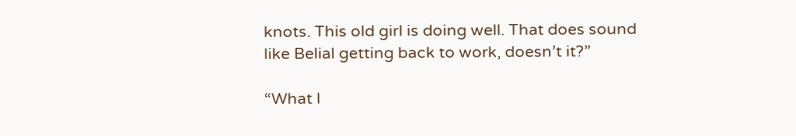knots. This old girl is doing well. That does sound like Belial getting back to work, doesn’t it?”

“What I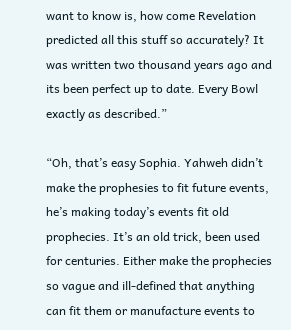want to know is, how come Revelation predicted all this stuff so accurately? It was written two thousand years ago and its been perfect up to date. Every Bowl exactly as described.”

“Oh, that’s easy Sophia. Yahweh didn’t make the prophesies to fit future events, he’s making today’s events fit old prophecies. It’s an old trick, been used for centuries. Either make the prophecies so vague and ill-defined that anything can fit them or manufacture events to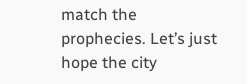match the prophecies. Let’s just hope the city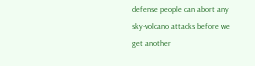defense people can abort any sky-volcano attacks before we get another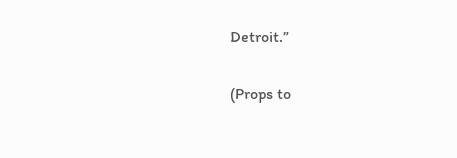Detroit.”

(Props to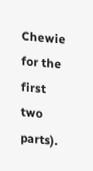Chewie for the first two parts).